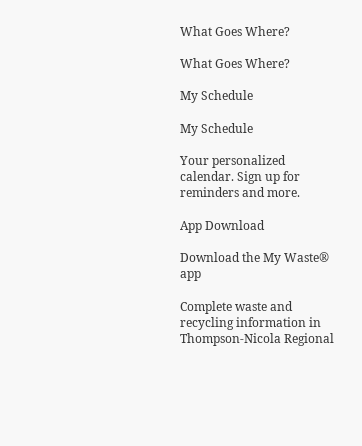What Goes Where?

What Goes Where?

My Schedule

My Schedule

Your personalized calendar. Sign up for reminders and more.

App Download

Download the My Waste® app

Complete waste and recycling information in Thompson-Nicola Regional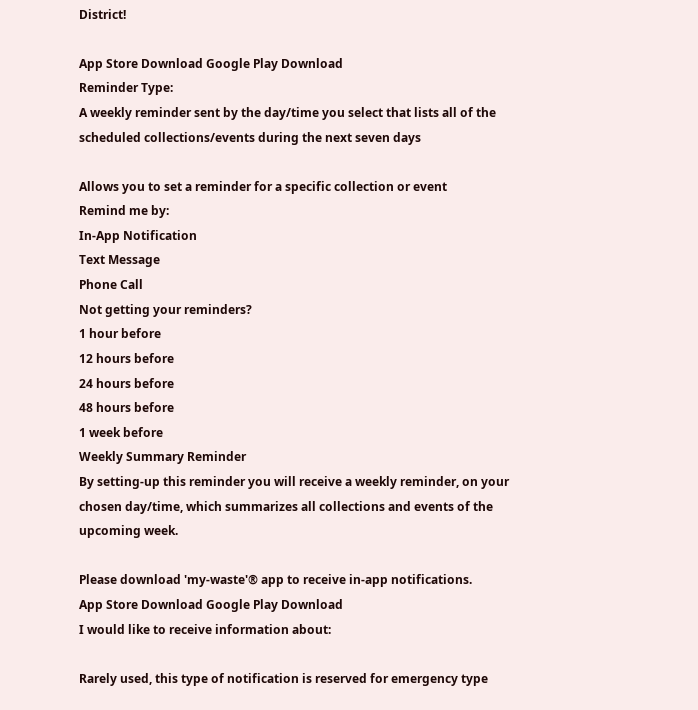District!

App Store Download Google Play Download
Reminder Type:
A weekly reminder sent by the day/time you select that lists all of the scheduled collections/events during the next seven days

Allows you to set a reminder for a specific collection or event
Remind me by:
In-App Notification
Text Message
Phone Call
Not getting your reminders?
1 hour before
12 hours before
24 hours before
48 hours before
1 week before
Weekly Summary Reminder
By setting-up this reminder you will receive a weekly reminder, on your chosen day/time, which summarizes all collections and events of the upcoming week.

Please download 'my-waste'® app to receive in-app notifications.
App Store Download Google Play Download
I would like to receive information about:

Rarely used, this type of notification is reserved for emergency type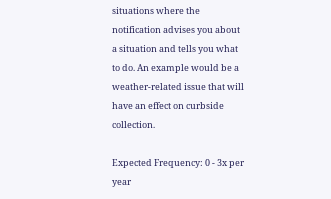situations where the notification advises you about a situation and tells you what to do. An example would be a weather-related issue that will have an effect on curbside collection.

Expected Frequency: 0 - 3x per year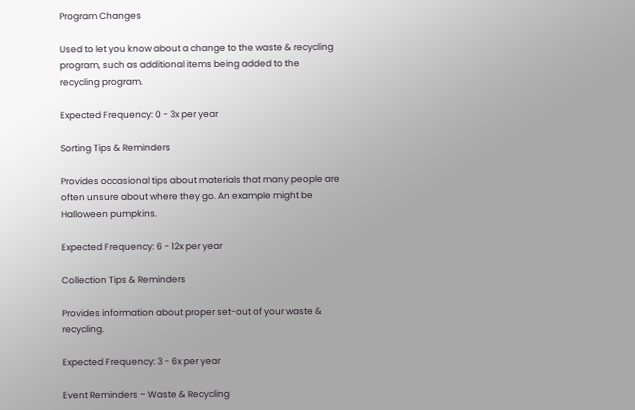Program Changes

Used to let you know about a change to the waste & recycling program, such as additional items being added to the recycling program.

Expected Frequency: 0 - 3x per year

Sorting Tips & Reminders

Provides occasional tips about materials that many people are often unsure about where they go. An example might be Halloween pumpkins.

Expected Frequency: 6 - 12x per year

Collection Tips & Reminders

Provides information about proper set-out of your waste & recycling.

Expected Frequency: 3 - 6x per year

Event Reminders – Waste & Recycling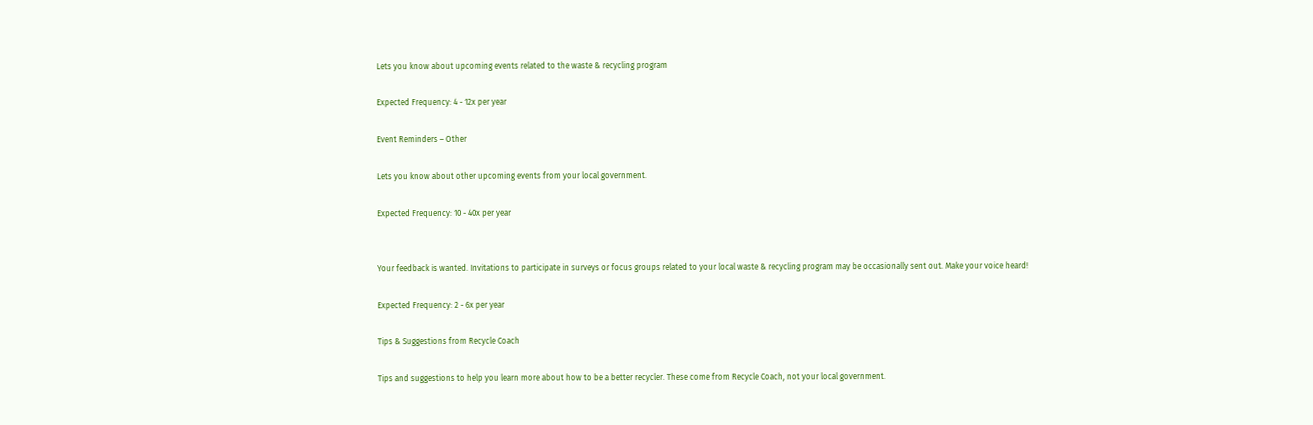Lets you know about upcoming events related to the waste & recycling program

Expected Frequency: 4 - 12x per year

Event Reminders – Other

Lets you know about other upcoming events from your local government.

Expected Frequency: 10 - 40x per year


Your feedback is wanted. Invitations to participate in surveys or focus groups related to your local waste & recycling program may be occasionally sent out. Make your voice heard!

Expected Frequency: 2 - 6x per year

Tips & Suggestions from Recycle Coach

Tips and suggestions to help you learn more about how to be a better recycler. These come from Recycle Coach, not your local government.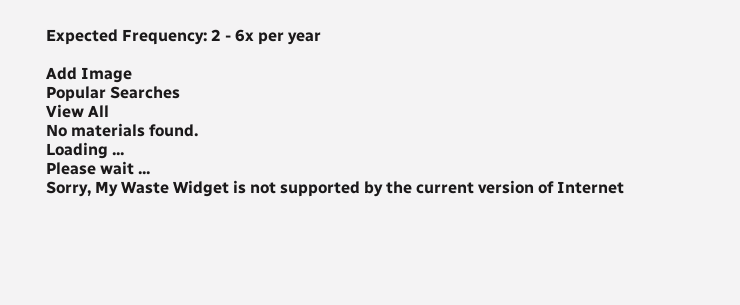Expected Frequency: 2 - 6x per year

Add Image
Popular Searches
View All
No materials found.
Loading ...
Please wait ...
Sorry, My Waste Widget is not supported by the current version of Internet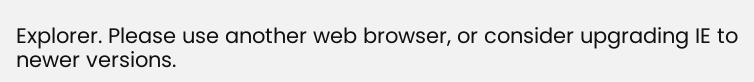Explorer. Please use another web browser, or consider upgrading IE to newer versions.